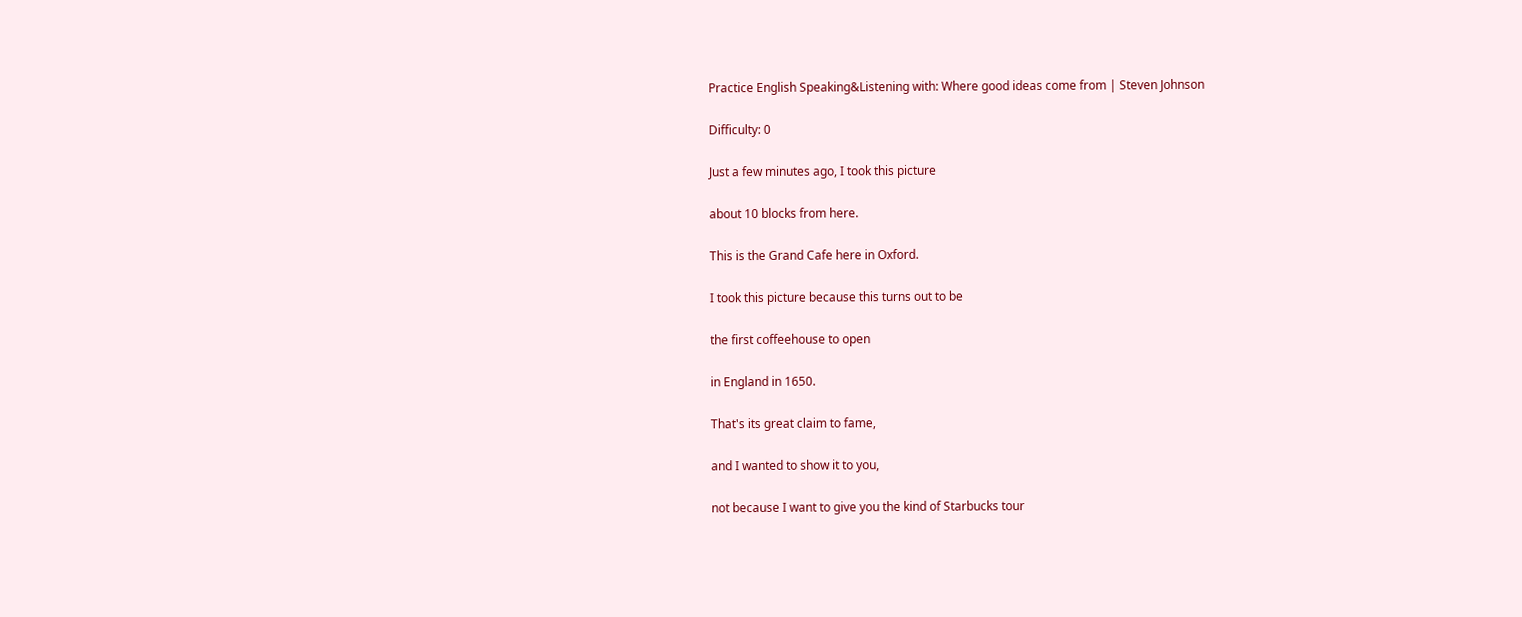Practice English Speaking&Listening with: Where good ideas come from | Steven Johnson

Difficulty: 0

Just a few minutes ago, I took this picture

about 10 blocks from here.

This is the Grand Cafe here in Oxford.

I took this picture because this turns out to be

the first coffeehouse to open

in England in 1650.

That's its great claim to fame,

and I wanted to show it to you,

not because I want to give you the kind of Starbucks tour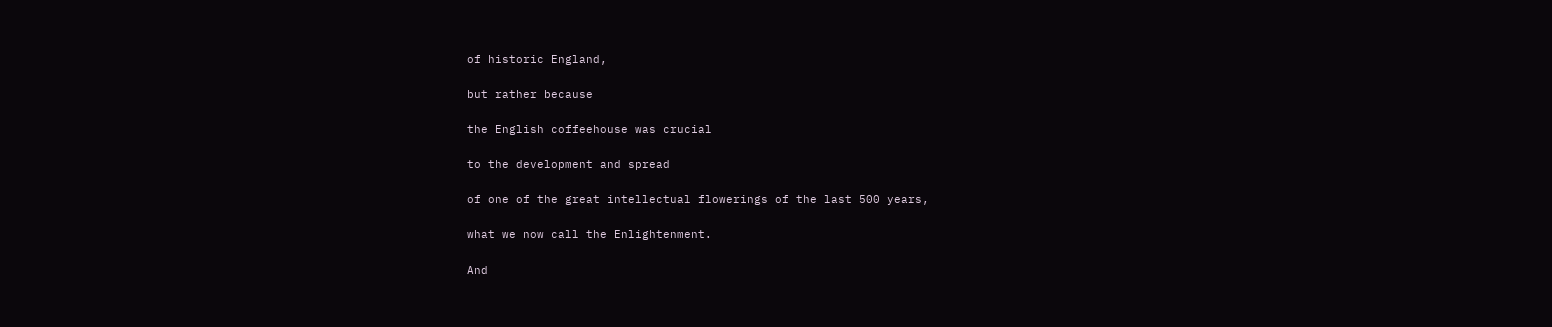of historic England,

but rather because

the English coffeehouse was crucial

to the development and spread

of one of the great intellectual flowerings of the last 500 years,

what we now call the Enlightenment.

And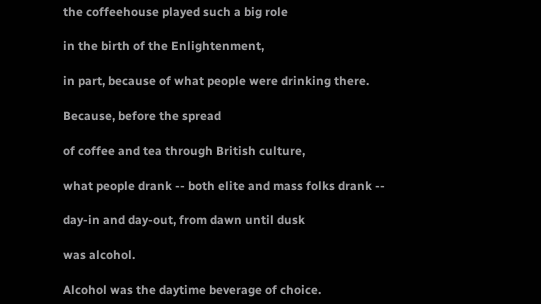the coffeehouse played such a big role

in the birth of the Enlightenment,

in part, because of what people were drinking there.

Because, before the spread

of coffee and tea through British culture,

what people drank -- both elite and mass folks drank --

day-in and day-out, from dawn until dusk

was alcohol.

Alcohol was the daytime beverage of choice.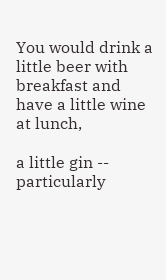You would drink a little beer with breakfast and have a little wine at lunch,

a little gin -- particularly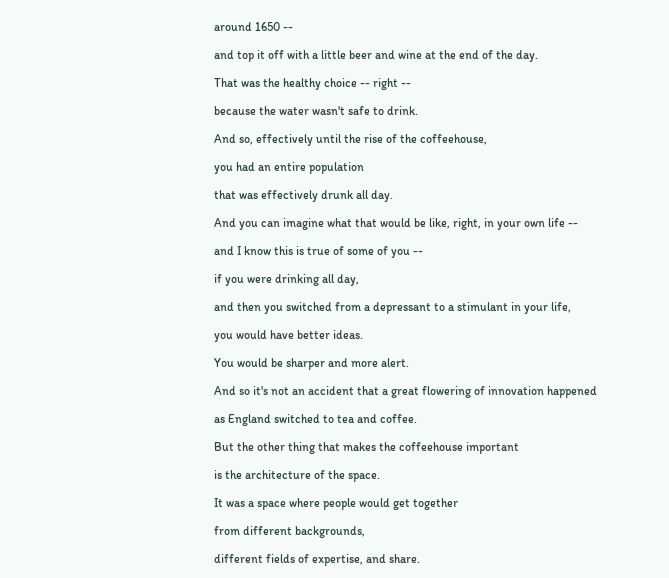around 1650 --

and top it off with a little beer and wine at the end of the day.

That was the healthy choice -- right --

because the water wasn't safe to drink.

And so, effectively until the rise of the coffeehouse,

you had an entire population

that was effectively drunk all day.

And you can imagine what that would be like, right, in your own life --

and I know this is true of some of you --

if you were drinking all day,

and then you switched from a depressant to a stimulant in your life,

you would have better ideas.

You would be sharper and more alert.

And so it's not an accident that a great flowering of innovation happened

as England switched to tea and coffee.

But the other thing that makes the coffeehouse important

is the architecture of the space.

It was a space where people would get together

from different backgrounds,

different fields of expertise, and share.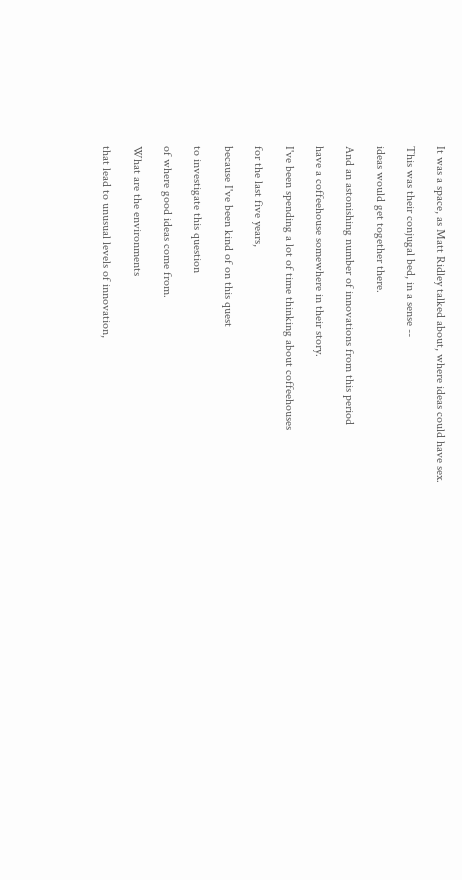It was a space, as Matt Ridley talked about, where ideas could have sex.

This was their conjugal bed, in a sense --

ideas would get together there.

And an astonishing number of innovations from this period

have a coffeehouse somewhere in their story.

I've been spending a lot of time thinking about coffeehouses

for the last five years,

because I've been kind of on this quest

to investigate this question

of where good ideas come from.

What are the environments

that lead to unusual levels of innovation,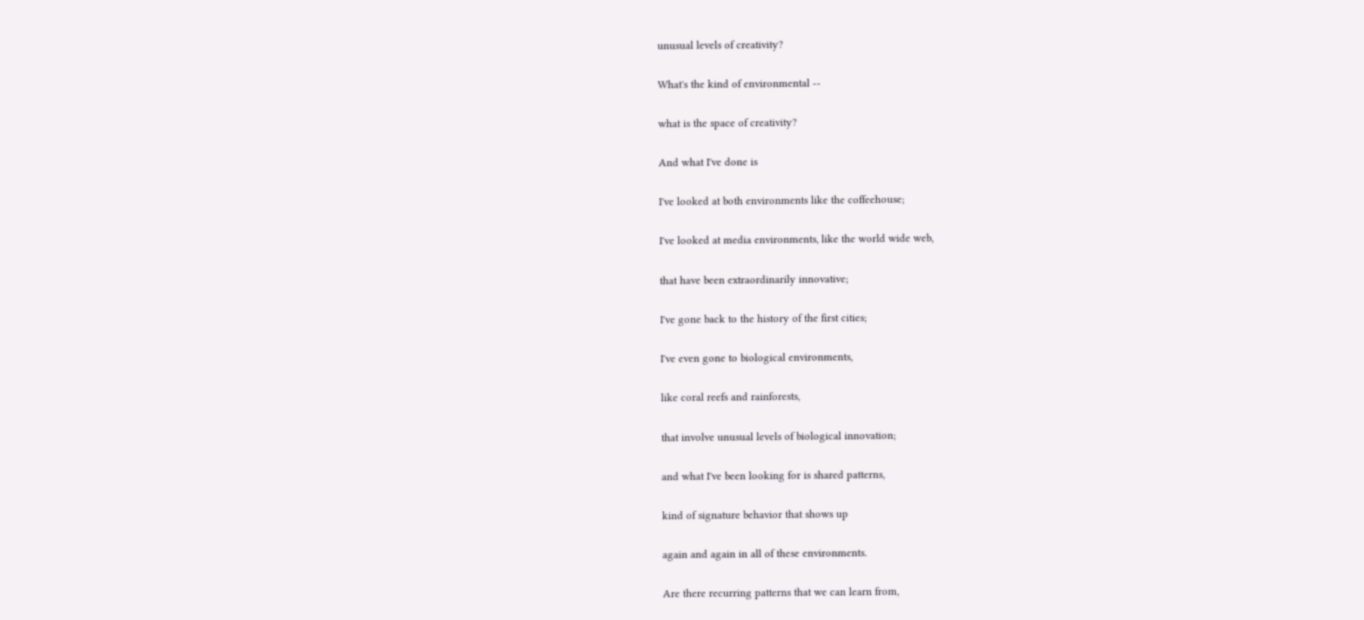unusual levels of creativity?

What's the kind of environmental --

what is the space of creativity?

And what I've done is

I've looked at both environments like the coffeehouse;

I've looked at media environments, like the world wide web,

that have been extraordinarily innovative;

I've gone back to the history of the first cities;

I've even gone to biological environments,

like coral reefs and rainforests,

that involve unusual levels of biological innovation;

and what I've been looking for is shared patterns,

kind of signature behavior that shows up

again and again in all of these environments.

Are there recurring patterns that we can learn from,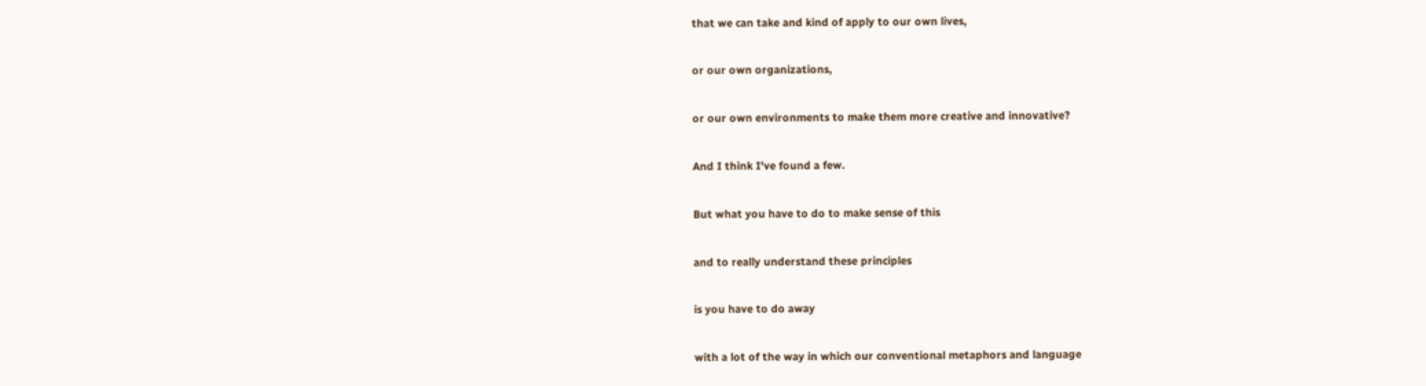that we can take and kind of apply to our own lives,

or our own organizations,

or our own environments to make them more creative and innovative?

And I think I've found a few.

But what you have to do to make sense of this

and to really understand these principles

is you have to do away

with a lot of the way in which our conventional metaphors and language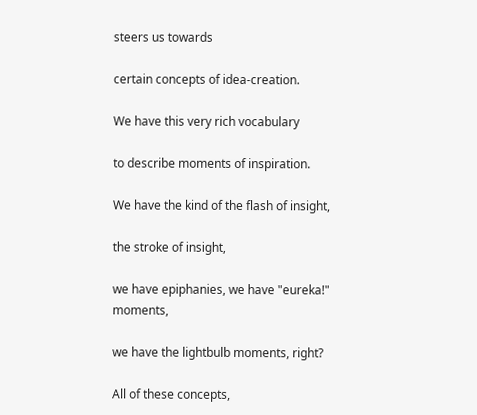steers us towards

certain concepts of idea-creation.

We have this very rich vocabulary

to describe moments of inspiration.

We have the kind of the flash of insight,

the stroke of insight,

we have epiphanies, we have "eureka!" moments,

we have the lightbulb moments, right?

All of these concepts,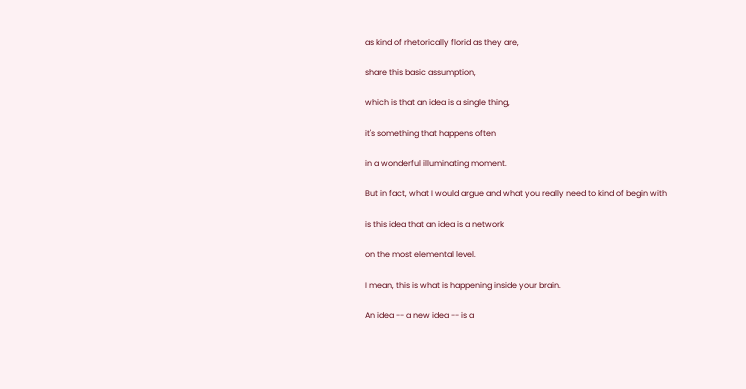as kind of rhetorically florid as they are,

share this basic assumption,

which is that an idea is a single thing,

it's something that happens often

in a wonderful illuminating moment.

But in fact, what I would argue and what you really need to kind of begin with

is this idea that an idea is a network

on the most elemental level.

I mean, this is what is happening inside your brain.

An idea -- a new idea -- is a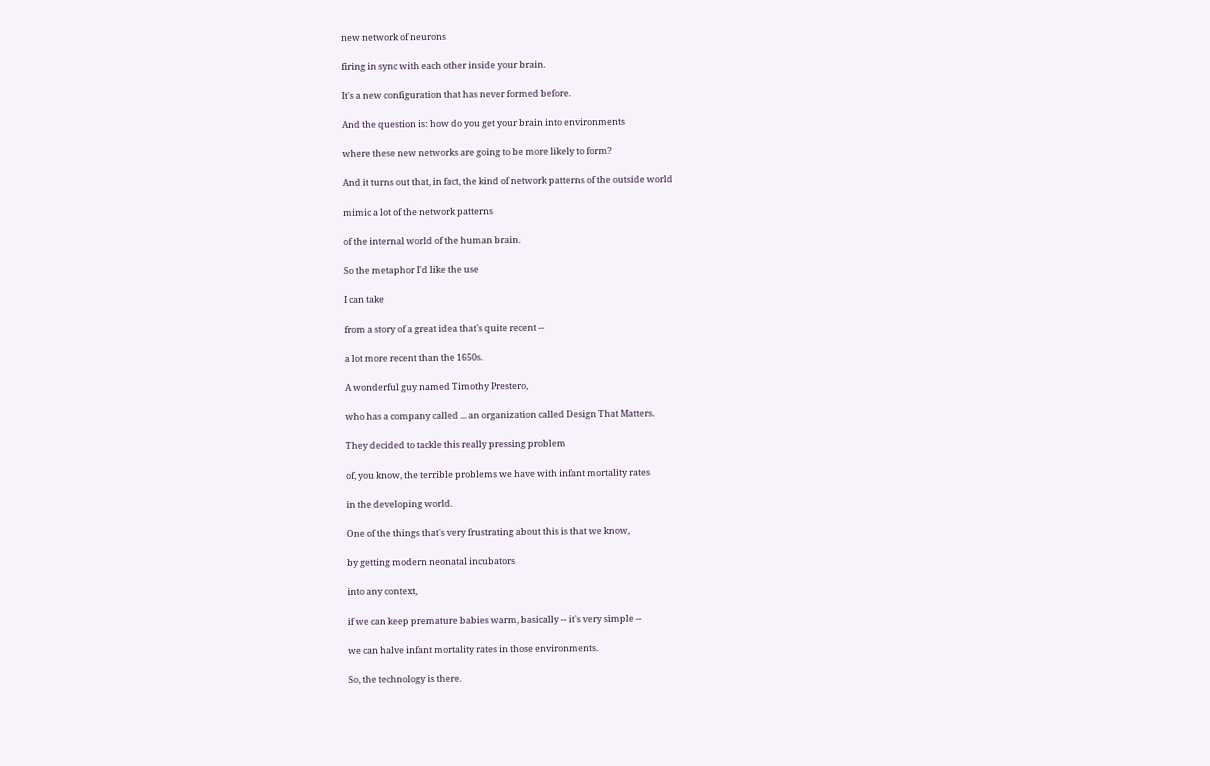new network of neurons

firing in sync with each other inside your brain.

It's a new configuration that has never formed before.

And the question is: how do you get your brain into environments

where these new networks are going to be more likely to form?

And it turns out that, in fact, the kind of network patterns of the outside world

mimic a lot of the network patterns

of the internal world of the human brain.

So the metaphor I'd like the use

I can take

from a story of a great idea that's quite recent --

a lot more recent than the 1650s.

A wonderful guy named Timothy Prestero,

who has a company called ... an organization called Design That Matters.

They decided to tackle this really pressing problem

of, you know, the terrible problems we have with infant mortality rates

in the developing world.

One of the things that's very frustrating about this is that we know,

by getting modern neonatal incubators

into any context,

if we can keep premature babies warm, basically -- it's very simple --

we can halve infant mortality rates in those environments.

So, the technology is there.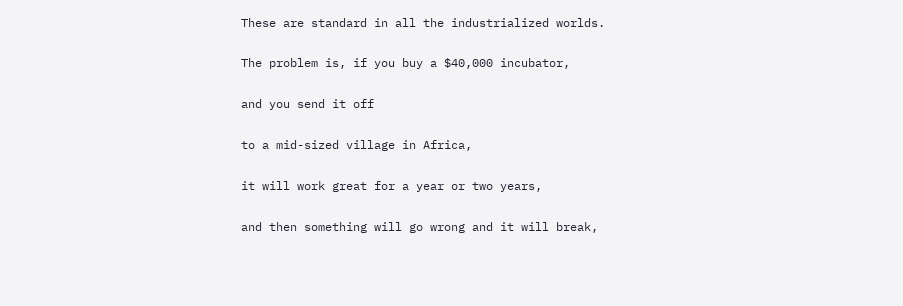These are standard in all the industrialized worlds.

The problem is, if you buy a $40,000 incubator,

and you send it off

to a mid-sized village in Africa,

it will work great for a year or two years,

and then something will go wrong and it will break,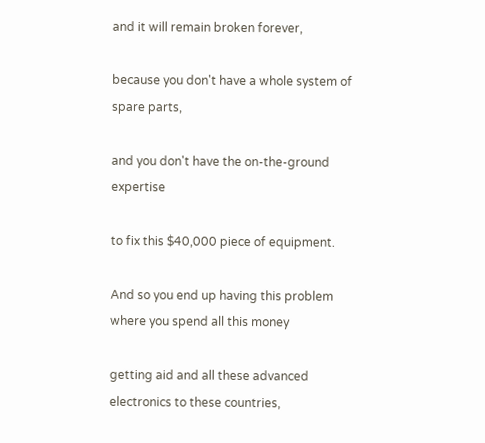and it will remain broken forever,

because you don't have a whole system of spare parts,

and you don't have the on-the-ground expertise

to fix this $40,000 piece of equipment.

And so you end up having this problem where you spend all this money

getting aid and all these advanced electronics to these countries,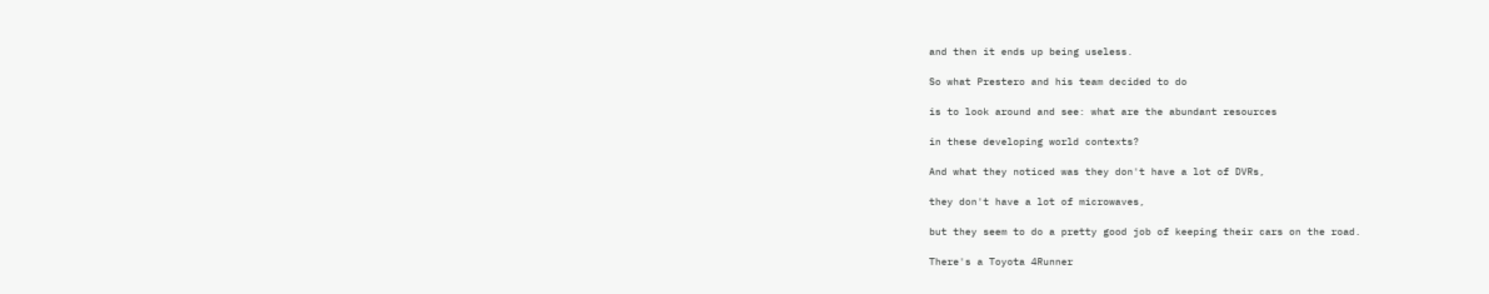and then it ends up being useless.

So what Prestero and his team decided to do

is to look around and see: what are the abundant resources

in these developing world contexts?

And what they noticed was they don't have a lot of DVRs,

they don't have a lot of microwaves,

but they seem to do a pretty good job of keeping their cars on the road.

There's a Toyota 4Runner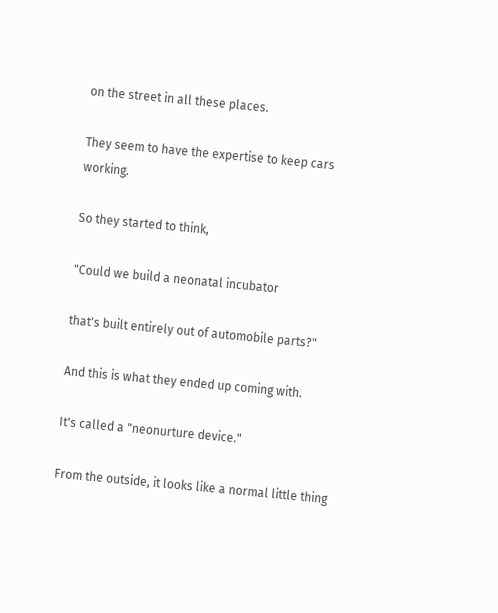on the street in all these places.

They seem to have the expertise to keep cars working.

So they started to think,

"Could we build a neonatal incubator

that's built entirely out of automobile parts?"

And this is what they ended up coming with.

It's called a "neonurture device."

From the outside, it looks like a normal little thing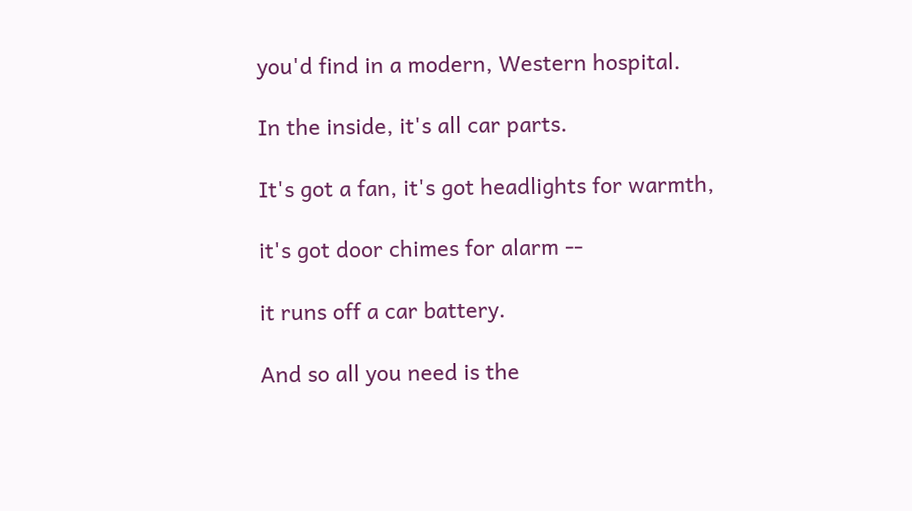you'd find in a modern, Western hospital.

In the inside, it's all car parts.

It's got a fan, it's got headlights for warmth,

it's got door chimes for alarm --

it runs off a car battery.

And so all you need is the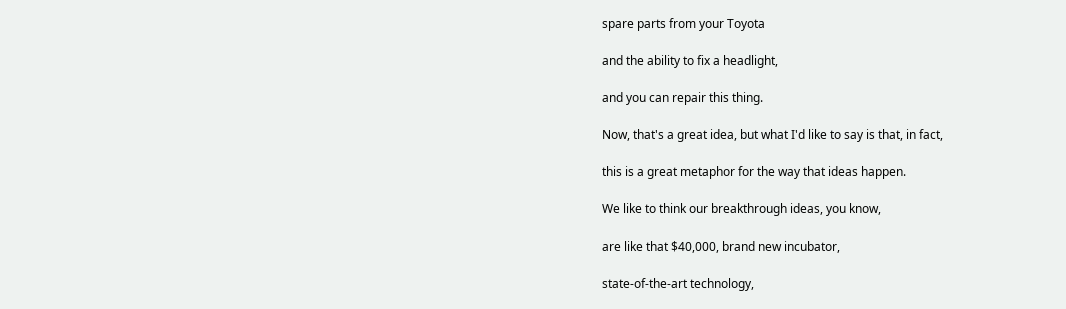spare parts from your Toyota

and the ability to fix a headlight,

and you can repair this thing.

Now, that's a great idea, but what I'd like to say is that, in fact,

this is a great metaphor for the way that ideas happen.

We like to think our breakthrough ideas, you know,

are like that $40,000, brand new incubator,

state-of-the-art technology,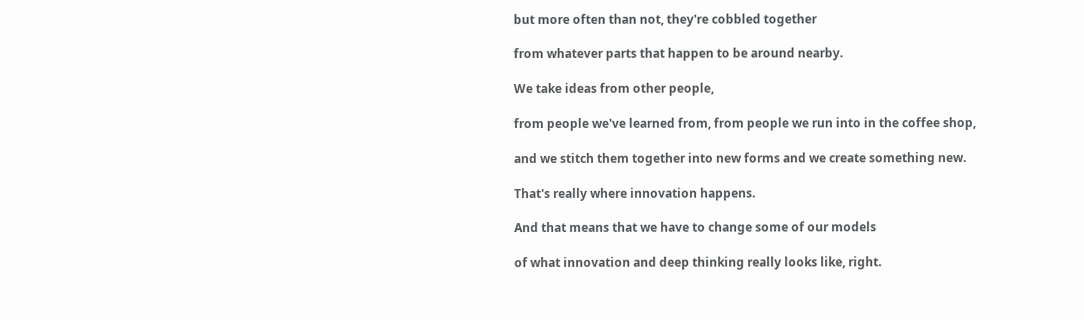but more often than not, they're cobbled together

from whatever parts that happen to be around nearby.

We take ideas from other people,

from people we've learned from, from people we run into in the coffee shop,

and we stitch them together into new forms and we create something new.

That's really where innovation happens.

And that means that we have to change some of our models

of what innovation and deep thinking really looks like, right.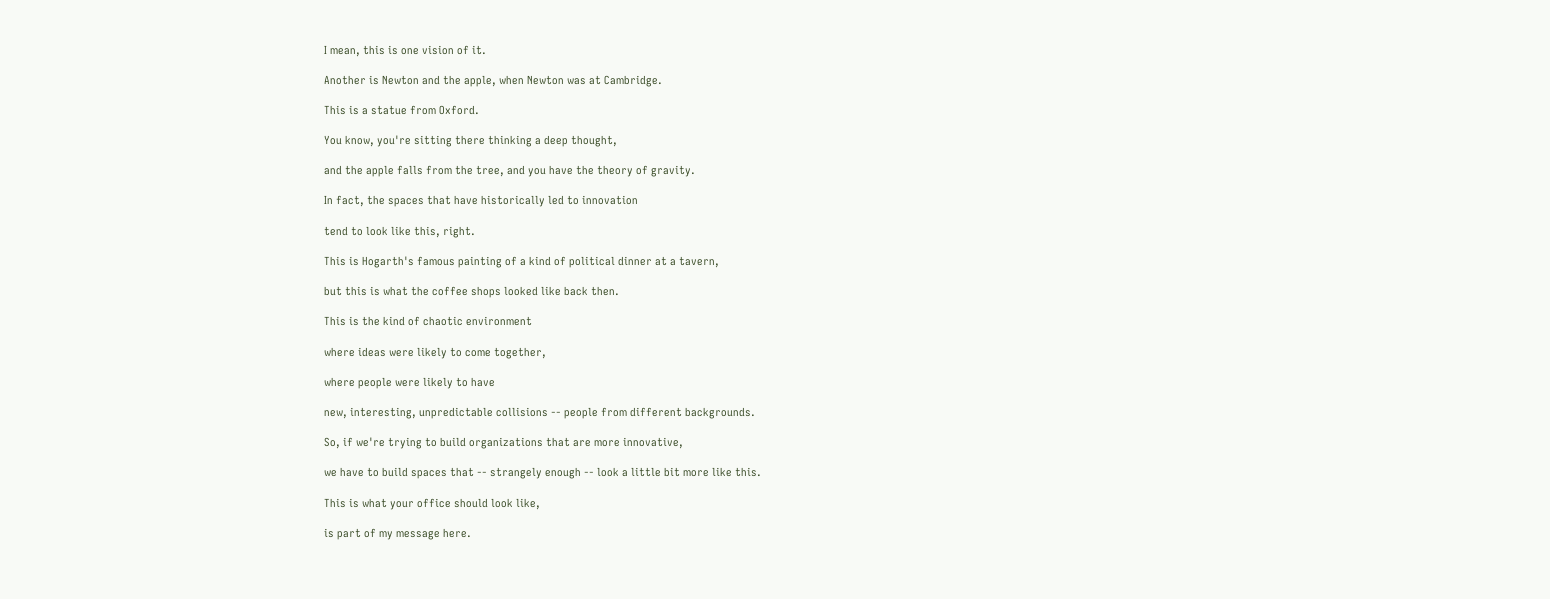I mean, this is one vision of it.

Another is Newton and the apple, when Newton was at Cambridge.

This is a statue from Oxford.

You know, you're sitting there thinking a deep thought,

and the apple falls from the tree, and you have the theory of gravity.

In fact, the spaces that have historically led to innovation

tend to look like this, right.

This is Hogarth's famous painting of a kind of political dinner at a tavern,

but this is what the coffee shops looked like back then.

This is the kind of chaotic environment

where ideas were likely to come together,

where people were likely to have

new, interesting, unpredictable collisions -- people from different backgrounds.

So, if we're trying to build organizations that are more innovative,

we have to build spaces that -- strangely enough -- look a little bit more like this.

This is what your office should look like,

is part of my message here.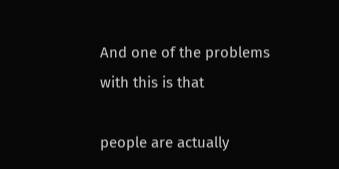And one of the problems with this is that

people are actually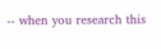-- when you research this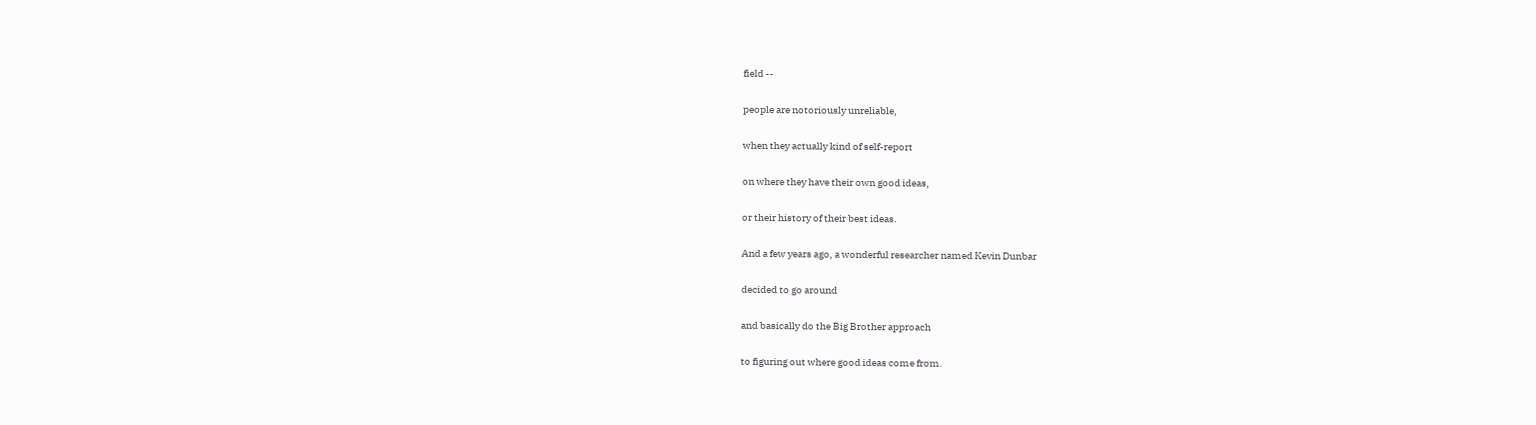field --

people are notoriously unreliable,

when they actually kind of self-report

on where they have their own good ideas,

or their history of their best ideas.

And a few years ago, a wonderful researcher named Kevin Dunbar

decided to go around

and basically do the Big Brother approach

to figuring out where good ideas come from.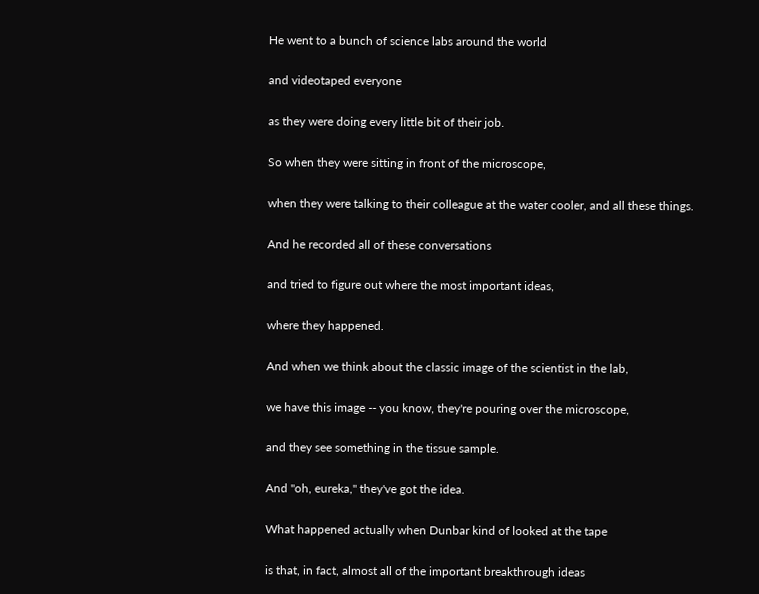He went to a bunch of science labs around the world

and videotaped everyone

as they were doing every little bit of their job.

So when they were sitting in front of the microscope,

when they were talking to their colleague at the water cooler, and all these things.

And he recorded all of these conversations

and tried to figure out where the most important ideas,

where they happened.

And when we think about the classic image of the scientist in the lab,

we have this image -- you know, they're pouring over the microscope,

and they see something in the tissue sample.

And "oh, eureka," they've got the idea.

What happened actually when Dunbar kind of looked at the tape

is that, in fact, almost all of the important breakthrough ideas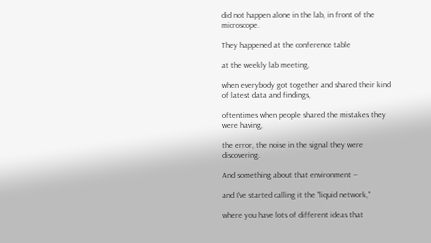did not happen alone in the lab, in front of the microscope.

They happened at the conference table

at the weekly lab meeting,

when everybody got together and shared their kind of latest data and findings,

oftentimes when people shared the mistakes they were having,

the error, the noise in the signal they were discovering.

And something about that environment --

and I've started calling it the "liquid network,"

where you have lots of different ideas that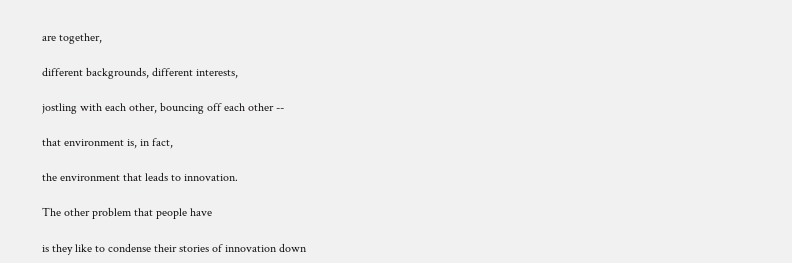are together,

different backgrounds, different interests,

jostling with each other, bouncing off each other --

that environment is, in fact,

the environment that leads to innovation.

The other problem that people have

is they like to condense their stories of innovation down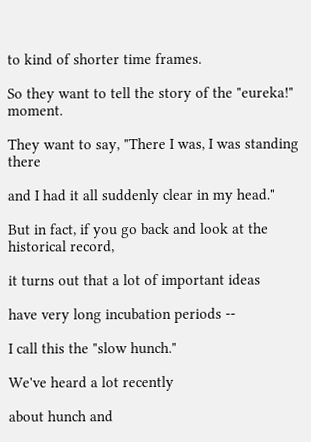to kind of shorter time frames.

So they want to tell the story of the "eureka!" moment.

They want to say, "There I was, I was standing there

and I had it all suddenly clear in my head."

But in fact, if you go back and look at the historical record,

it turns out that a lot of important ideas

have very long incubation periods --

I call this the "slow hunch."

We've heard a lot recently

about hunch and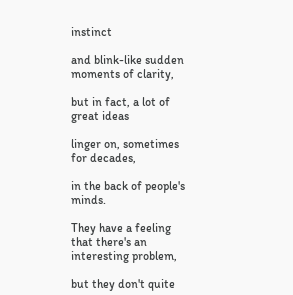instinct

and blink-like sudden moments of clarity,

but in fact, a lot of great ideas

linger on, sometimes for decades,

in the back of people's minds.

They have a feeling that there's an interesting problem,

but they don't quite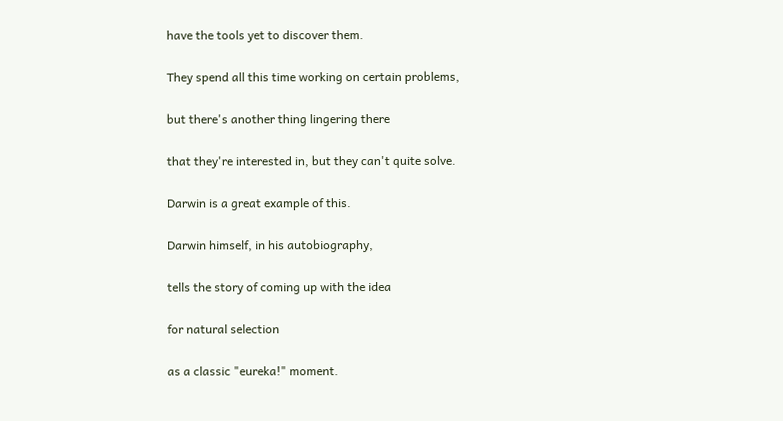have the tools yet to discover them.

They spend all this time working on certain problems,

but there's another thing lingering there

that they're interested in, but they can't quite solve.

Darwin is a great example of this.

Darwin himself, in his autobiography,

tells the story of coming up with the idea

for natural selection

as a classic "eureka!" moment.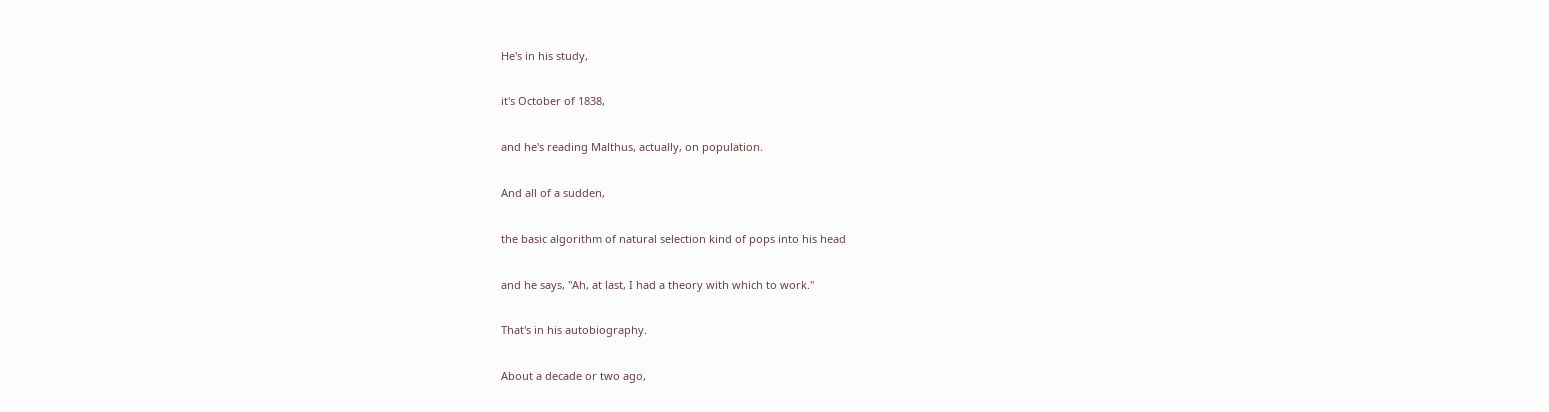He's in his study,

it's October of 1838,

and he's reading Malthus, actually, on population.

And all of a sudden,

the basic algorithm of natural selection kind of pops into his head

and he says, "Ah, at last, I had a theory with which to work."

That's in his autobiography.

About a decade or two ago,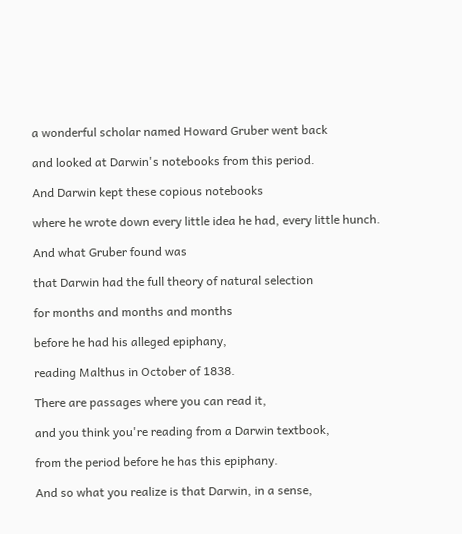a wonderful scholar named Howard Gruber went back

and looked at Darwin's notebooks from this period.

And Darwin kept these copious notebooks

where he wrote down every little idea he had, every little hunch.

And what Gruber found was

that Darwin had the full theory of natural selection

for months and months and months

before he had his alleged epiphany,

reading Malthus in October of 1838.

There are passages where you can read it,

and you think you're reading from a Darwin textbook,

from the period before he has this epiphany.

And so what you realize is that Darwin, in a sense,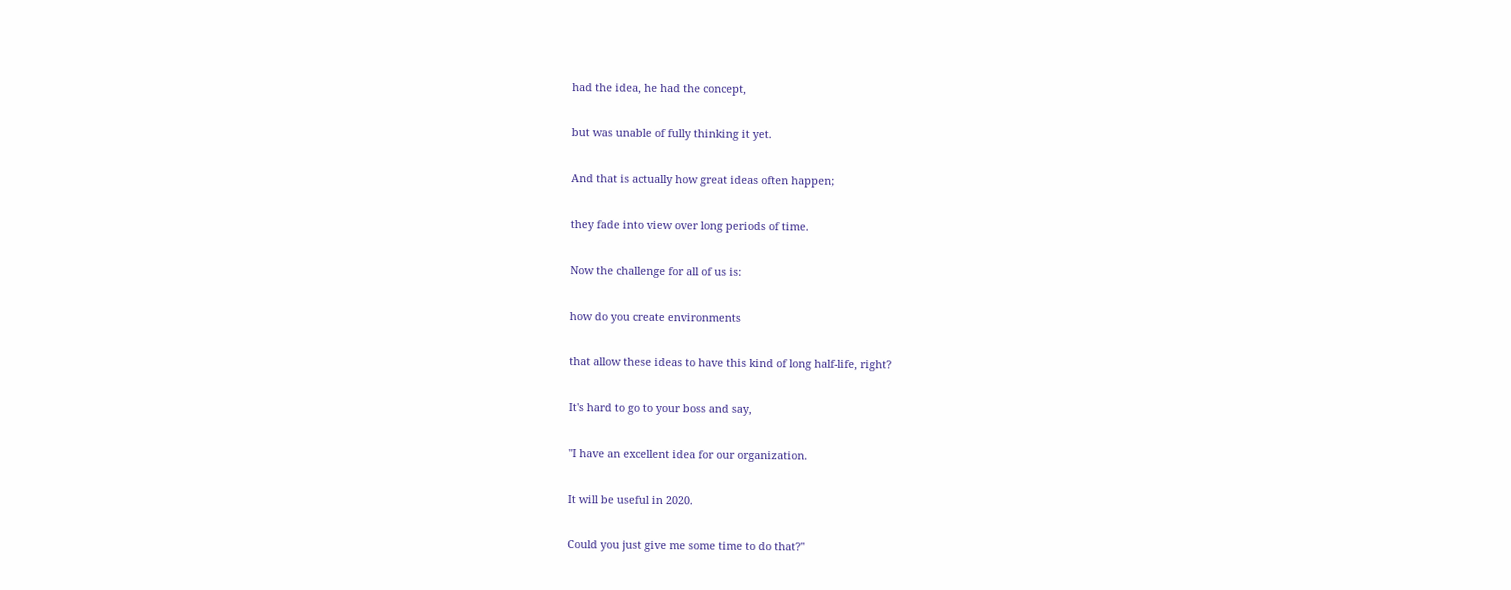had the idea, he had the concept,

but was unable of fully thinking it yet.

And that is actually how great ideas often happen;

they fade into view over long periods of time.

Now the challenge for all of us is:

how do you create environments

that allow these ideas to have this kind of long half-life, right?

It's hard to go to your boss and say,

"I have an excellent idea for our organization.

It will be useful in 2020.

Could you just give me some time to do that?"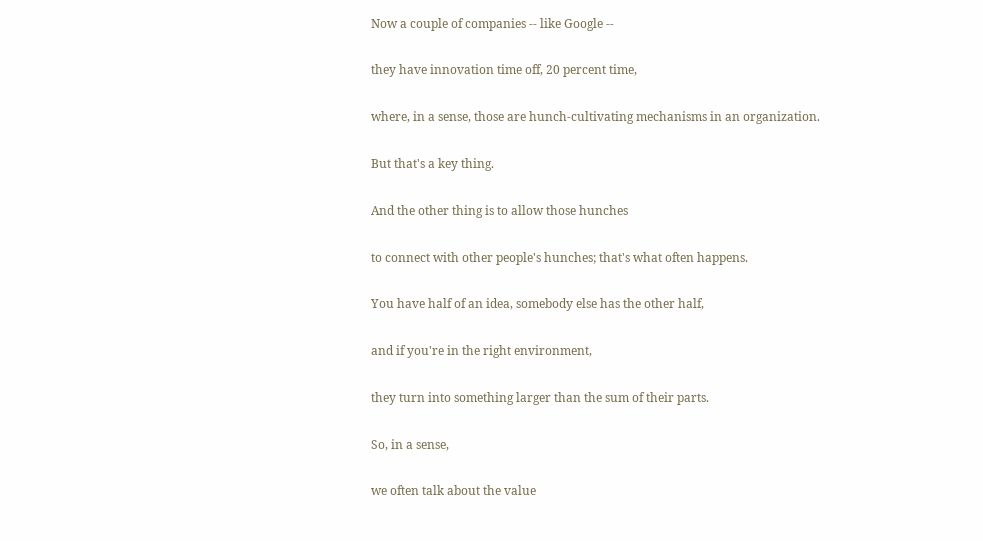Now a couple of companies -- like Google --

they have innovation time off, 20 percent time,

where, in a sense, those are hunch-cultivating mechanisms in an organization.

But that's a key thing.

And the other thing is to allow those hunches

to connect with other people's hunches; that's what often happens.

You have half of an idea, somebody else has the other half,

and if you're in the right environment,

they turn into something larger than the sum of their parts.

So, in a sense,

we often talk about the value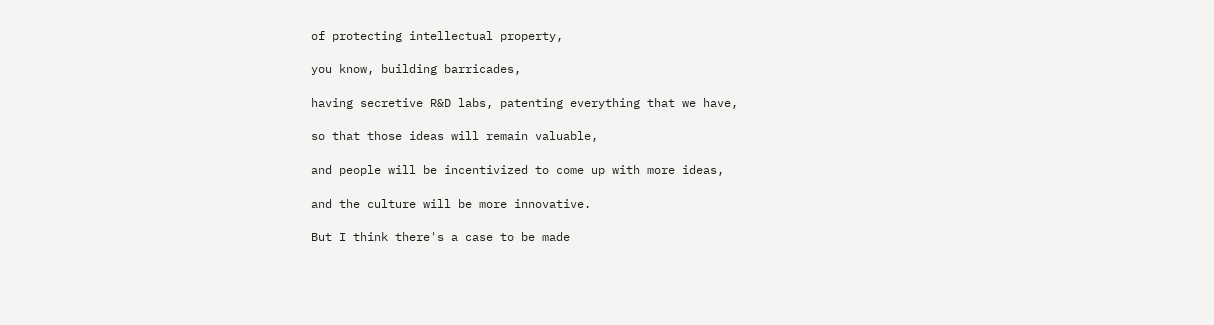of protecting intellectual property,

you know, building barricades,

having secretive R&D labs, patenting everything that we have,

so that those ideas will remain valuable,

and people will be incentivized to come up with more ideas,

and the culture will be more innovative.

But I think there's a case to be made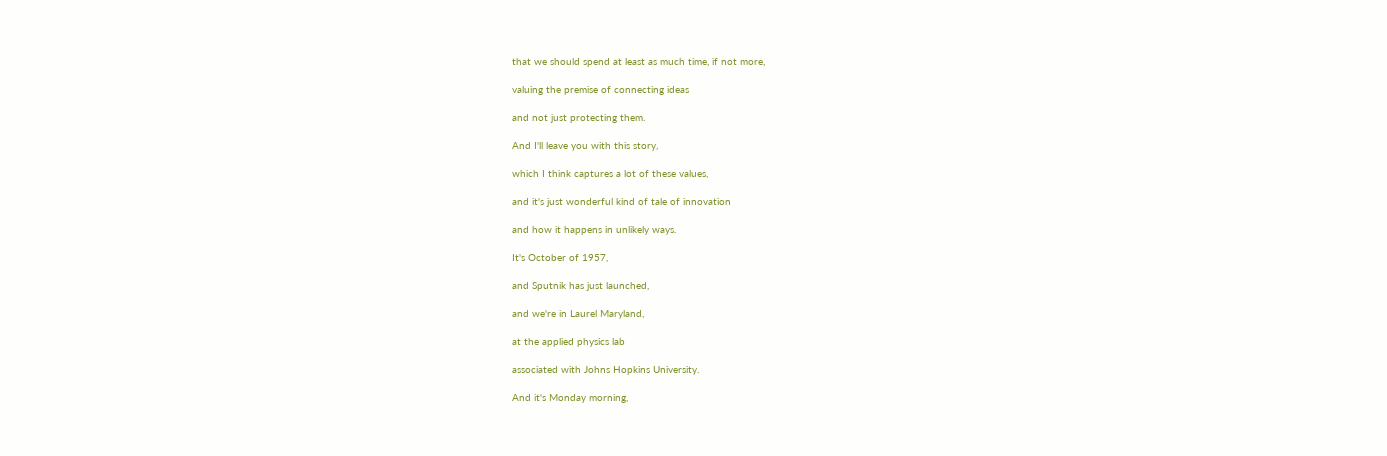that we should spend at least as much time, if not more,

valuing the premise of connecting ideas

and not just protecting them.

And I'll leave you with this story,

which I think captures a lot of these values,

and it's just wonderful kind of tale of innovation

and how it happens in unlikely ways.

It's October of 1957,

and Sputnik has just launched,

and we're in Laurel Maryland,

at the applied physics lab

associated with Johns Hopkins University.

And it's Monday morning,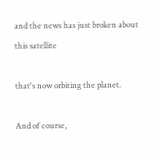and the news has just broken about this satellite

that's now orbiting the planet.

And of course,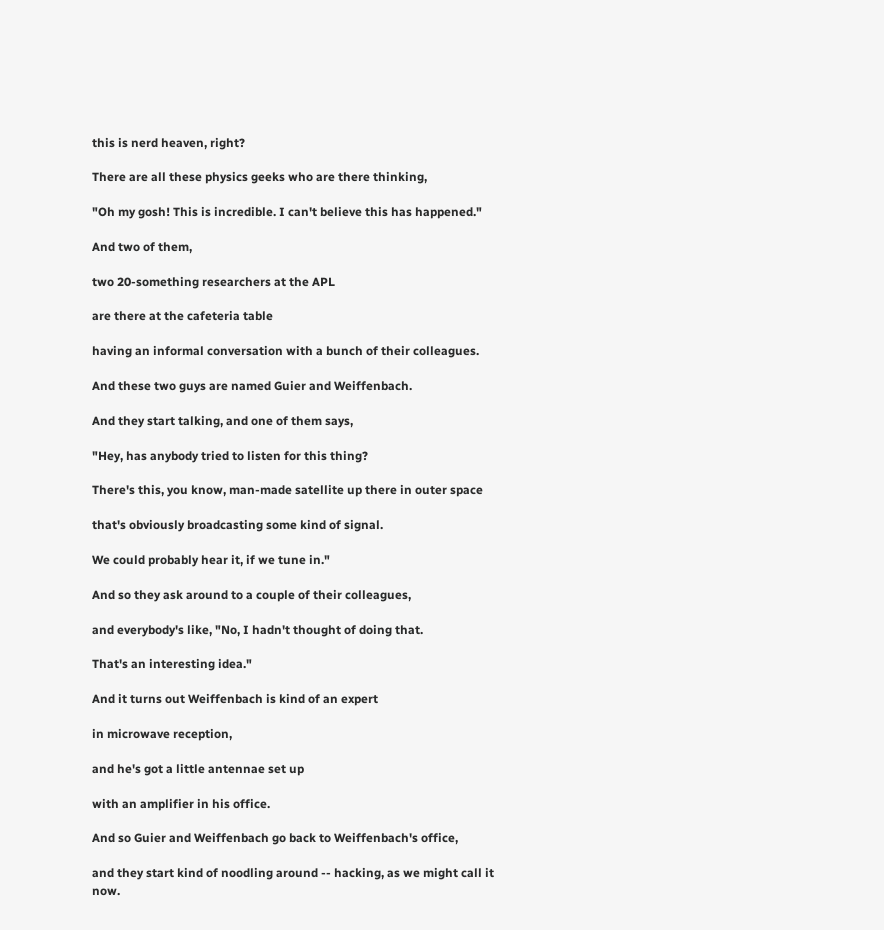this is nerd heaven, right?

There are all these physics geeks who are there thinking,

"Oh my gosh! This is incredible. I can't believe this has happened."

And two of them,

two 20-something researchers at the APL

are there at the cafeteria table

having an informal conversation with a bunch of their colleagues.

And these two guys are named Guier and Weiffenbach.

And they start talking, and one of them says,

"Hey, has anybody tried to listen for this thing?

There's this, you know, man-made satellite up there in outer space

that's obviously broadcasting some kind of signal.

We could probably hear it, if we tune in."

And so they ask around to a couple of their colleagues,

and everybody's like, "No, I hadn't thought of doing that.

That's an interesting idea."

And it turns out Weiffenbach is kind of an expert

in microwave reception,

and he's got a little antennae set up

with an amplifier in his office.

And so Guier and Weiffenbach go back to Weiffenbach's office,

and they start kind of noodling around -- hacking, as we might call it now.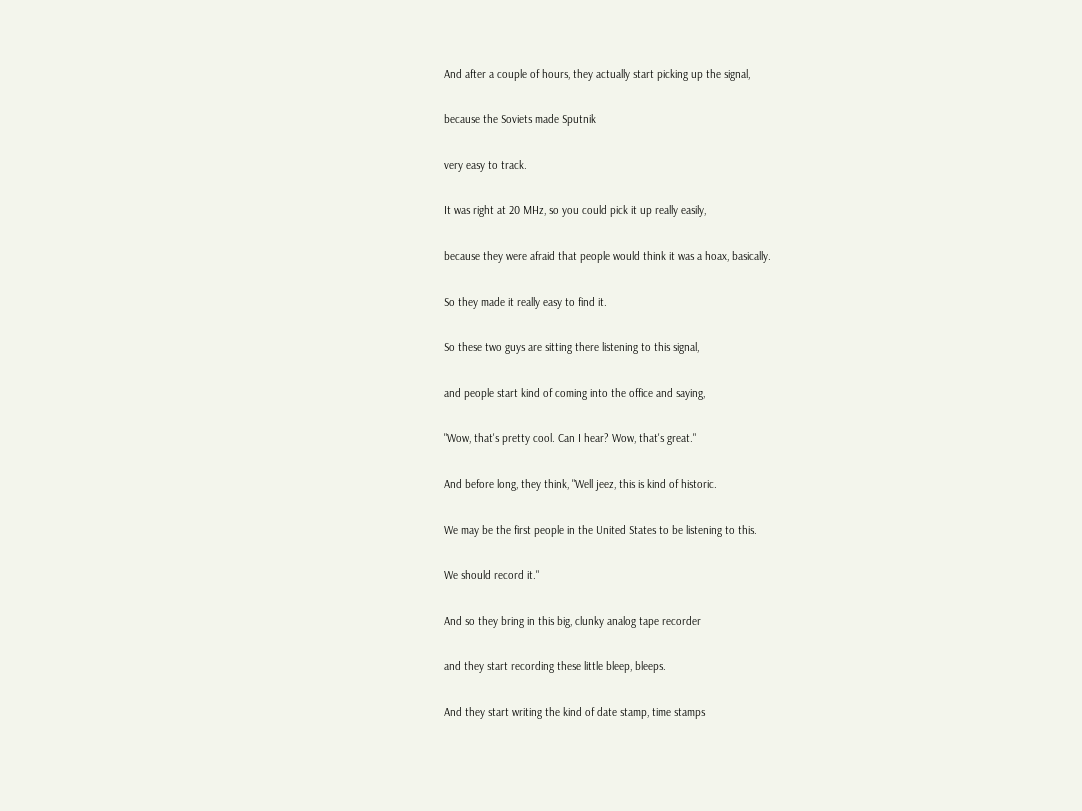And after a couple of hours, they actually start picking up the signal,

because the Soviets made Sputnik

very easy to track.

It was right at 20 MHz, so you could pick it up really easily,

because they were afraid that people would think it was a hoax, basically.

So they made it really easy to find it.

So these two guys are sitting there listening to this signal,

and people start kind of coming into the office and saying,

"Wow, that's pretty cool. Can I hear? Wow, that's great."

And before long, they think, "Well jeez, this is kind of historic.

We may be the first people in the United States to be listening to this.

We should record it."

And so they bring in this big, clunky analog tape recorder

and they start recording these little bleep, bleeps.

And they start writing the kind of date stamp, time stamps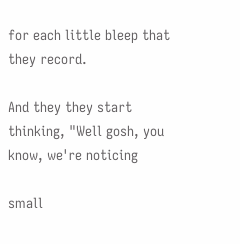for each little bleep that they record.

And they they start thinking, "Well gosh, you know, we're noticing

small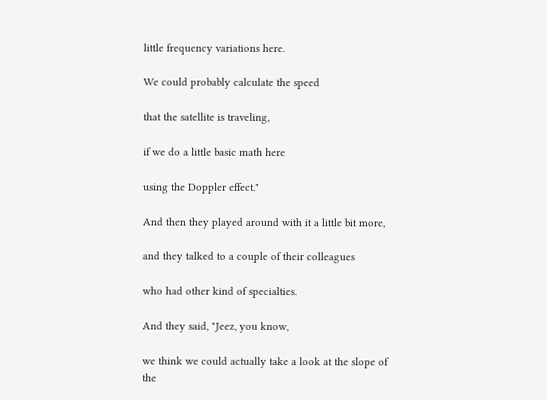little frequency variations here.

We could probably calculate the speed

that the satellite is traveling,

if we do a little basic math here

using the Doppler effect."

And then they played around with it a little bit more,

and they talked to a couple of their colleagues

who had other kind of specialties.

And they said, "Jeez, you know,

we think we could actually take a look at the slope of the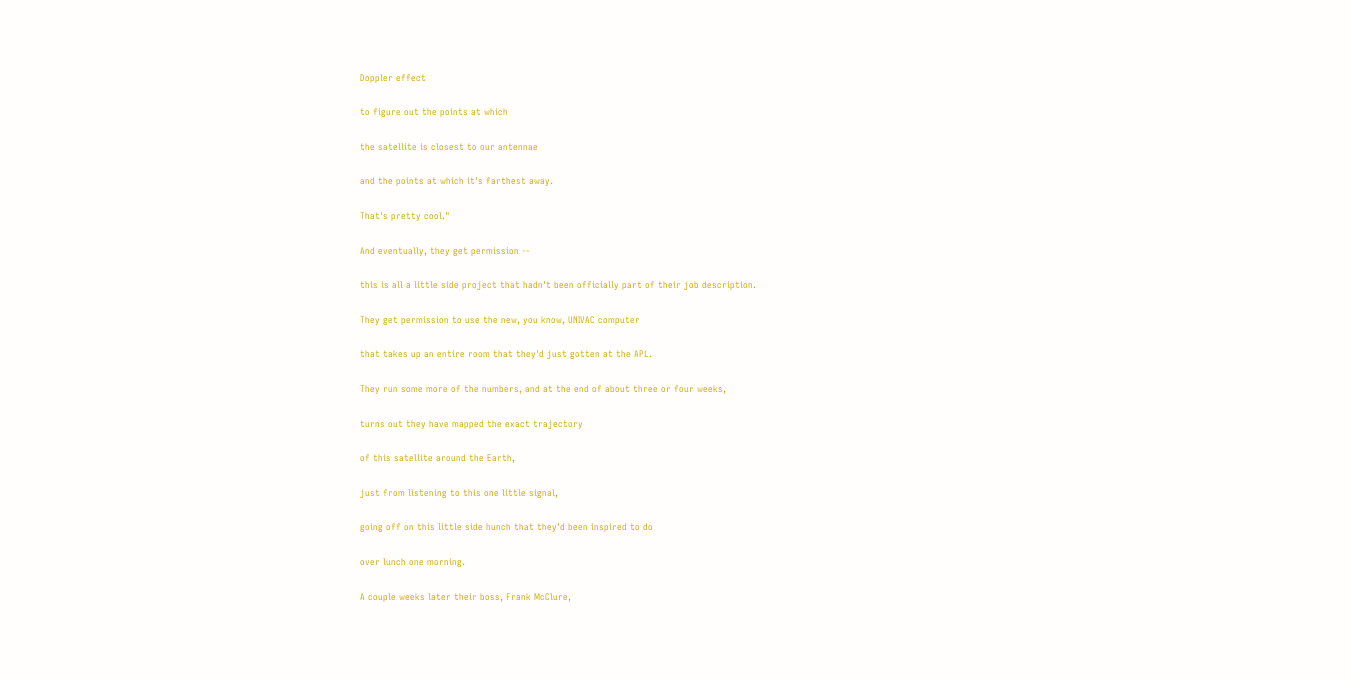Doppler effect

to figure out the points at which

the satellite is closest to our antennae

and the points at which it's farthest away.

That's pretty cool."

And eventually, they get permission --

this is all a little side project that hadn't been officially part of their job description.

They get permission to use the new, you know, UNIVAC computer

that takes up an entire room that they'd just gotten at the APL.

They run some more of the numbers, and at the end of about three or four weeks,

turns out they have mapped the exact trajectory

of this satellite around the Earth,

just from listening to this one little signal,

going off on this little side hunch that they'd been inspired to do

over lunch one morning.

A couple weeks later their boss, Frank McClure,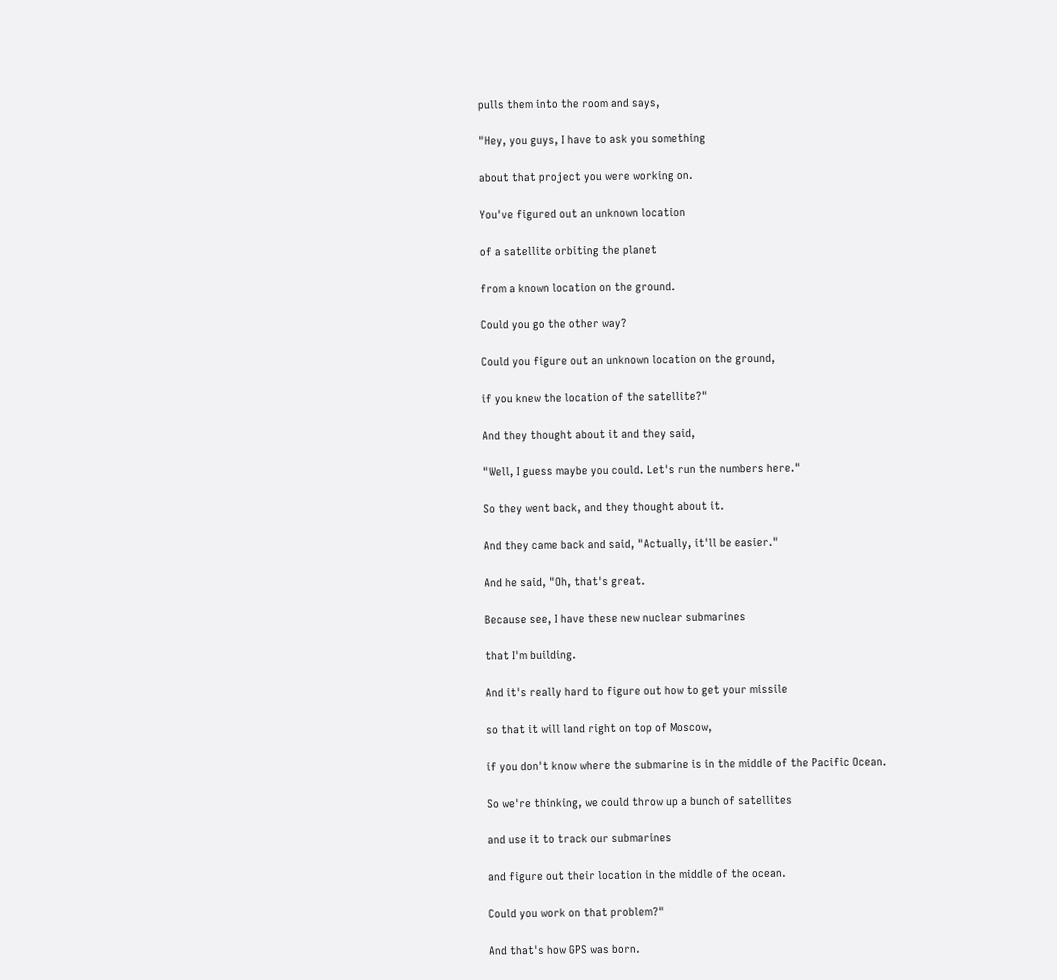pulls them into the room and says,

"Hey, you guys, I have to ask you something

about that project you were working on.

You've figured out an unknown location

of a satellite orbiting the planet

from a known location on the ground.

Could you go the other way?

Could you figure out an unknown location on the ground,

if you knew the location of the satellite?"

And they thought about it and they said,

"Well, I guess maybe you could. Let's run the numbers here."

So they went back, and they thought about it.

And they came back and said, "Actually, it'll be easier."

And he said, "Oh, that's great.

Because see, I have these new nuclear submarines

that I'm building.

And it's really hard to figure out how to get your missile

so that it will land right on top of Moscow,

if you don't know where the submarine is in the middle of the Pacific Ocean.

So we're thinking, we could throw up a bunch of satellites

and use it to track our submarines

and figure out their location in the middle of the ocean.

Could you work on that problem?"

And that's how GPS was born.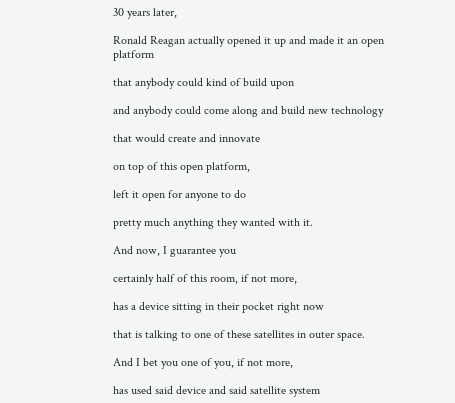30 years later,

Ronald Reagan actually opened it up and made it an open platform

that anybody could kind of build upon

and anybody could come along and build new technology

that would create and innovate

on top of this open platform,

left it open for anyone to do

pretty much anything they wanted with it.

And now, I guarantee you

certainly half of this room, if not more,

has a device sitting in their pocket right now

that is talking to one of these satellites in outer space.

And I bet you one of you, if not more,

has used said device and said satellite system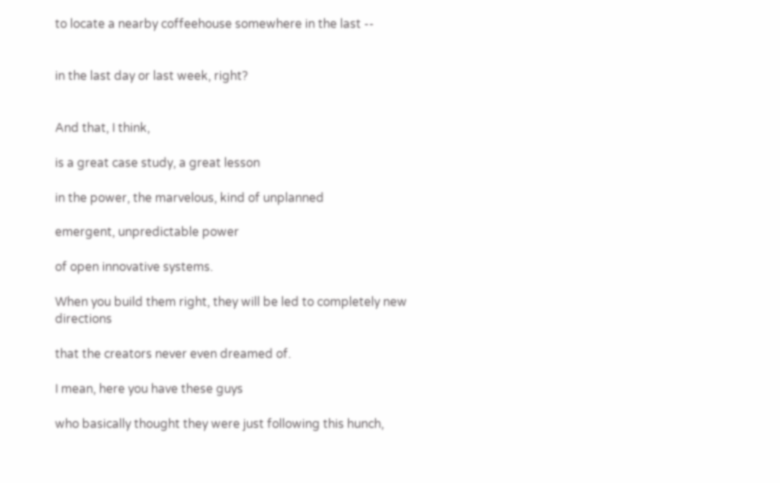to locate a nearby coffeehouse somewhere in the last --


in the last day or last week, right?


And that, I think,

is a great case study, a great lesson

in the power, the marvelous, kind of unplanned

emergent, unpredictable power

of open innovative systems.

When you build them right, they will be led to completely new directions

that the creators never even dreamed of.

I mean, here you have these guys

who basically thought they were just following this hunch,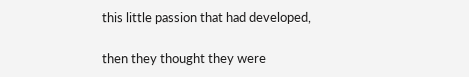this little passion that had developed,

then they thought they were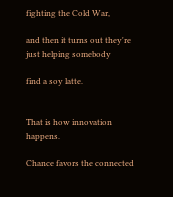fighting the Cold War,

and then it turns out they're just helping somebody

find a soy latte.


That is how innovation happens.

Chance favors the connected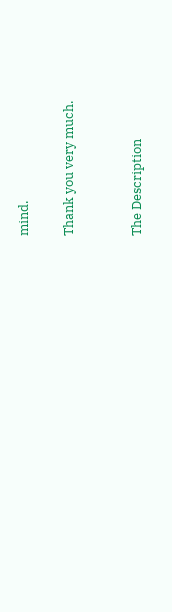mind.

Thank you very much.


The Description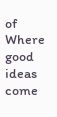of Where good ideas come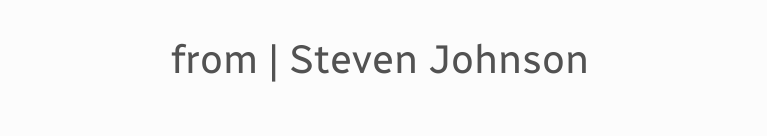from | Steven Johnson